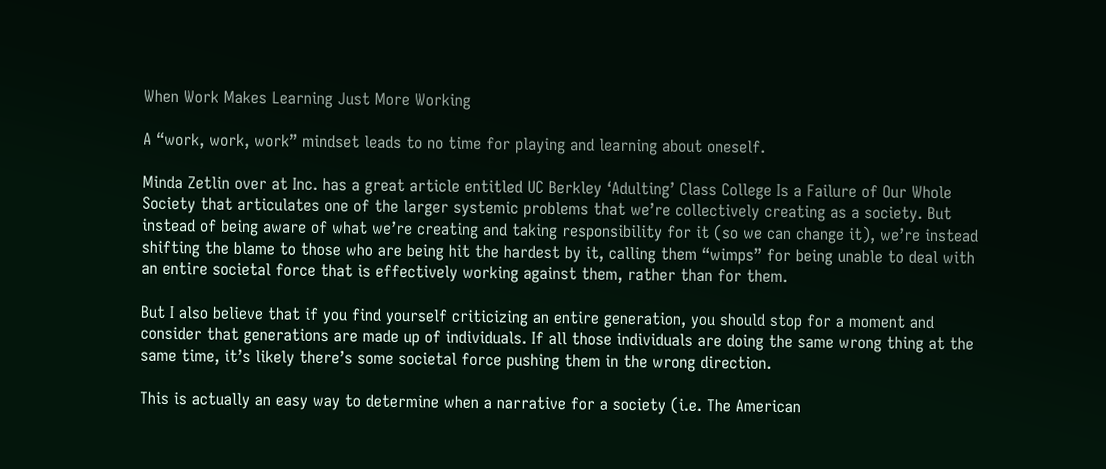When Work Makes Learning Just More Working

A “work, work, work” mindset leads to no time for playing and learning about oneself.

Minda Zetlin over at Inc. has a great article entitled UC Berkley ‘Adulting’ Class College Is a Failure of Our Whole Society that articulates one of the larger systemic problems that we’re collectively creating as a society. But instead of being aware of what we’re creating and taking responsibility for it (so we can change it), we’re instead shifting the blame to those who are being hit the hardest by it, calling them “wimps” for being unable to deal with an entire societal force that is effectively working against them, rather than for them.

But I also believe that if you find yourself criticizing an entire generation, you should stop for a moment and consider that generations are made up of individuals. If all those individuals are doing the same wrong thing at the same time, it’s likely there’s some societal force pushing them in the wrong direction.

This is actually an easy way to determine when a narrative for a society (i.e. The American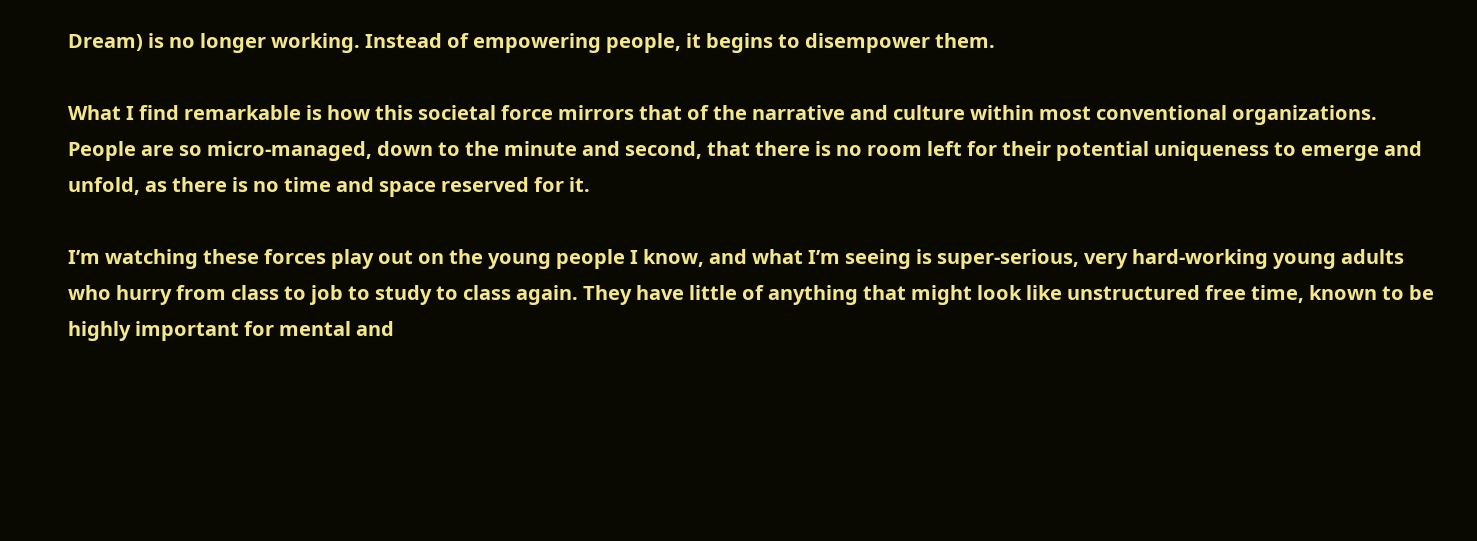Dream) is no longer working. Instead of empowering people, it begins to disempower them.

What I find remarkable is how this societal force mirrors that of the narrative and culture within most conventional organizations. People are so micro-managed, down to the minute and second, that there is no room left for their potential uniqueness to emerge and unfold, as there is no time and space reserved for it.

I’m watching these forces play out on the young people I know, and what I’m seeing is super-serious, very hard-working young adults who hurry from class to job to study to class again. They have little of anything that might look like unstructured free time, known to be highly important for mental and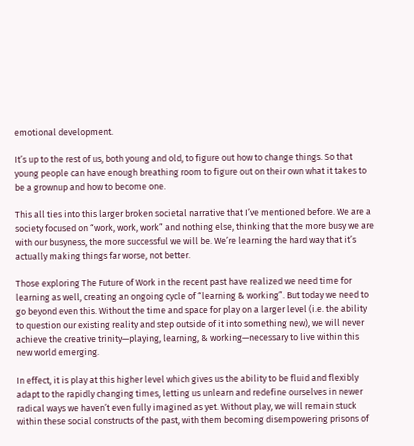emotional development.

It’s up to the rest of us, both young and old, to figure out how to change things. So that young people can have enough breathing room to figure out on their own what it takes to be a grownup and how to become one.

This all ties into this larger broken societal narrative that I’ve mentioned before. We are a society focused on “work, work, work” and nothing else, thinking that the more busy we are with our busyness, the more successful we will be. We’re learning the hard way that it’s actually making things far worse, not better.

Those exploring The Future of Work in the recent past have realized we need time for learning as well, creating an ongoing cycle of “learning & working”. But today we need to go beyond even this. Without the time and space for play on a larger level (i.e. the ability to question our existing reality and step outside of it into something new), we will never achieve the creative trinity—playing, learning, & working—necessary to live within this new world emerging.

In effect, it is play at this higher level which gives us the ability to be fluid and flexibly adapt to the rapidly changing times, letting us unlearn and redefine ourselves in newer radical ways we haven’t even fully imagined as yet. Without play, we will remain stuck within these social constructs of the past, with them becoming disempowering prisons of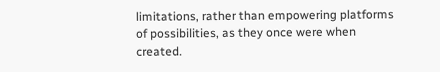limitations, rather than empowering platforms of possibilities, as they once were when created.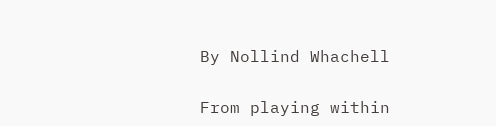By Nollind Whachell

From playing within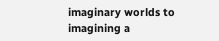imaginary worlds to imagining a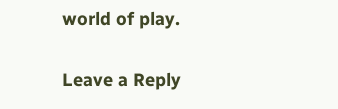world of play.

Leave a Reply